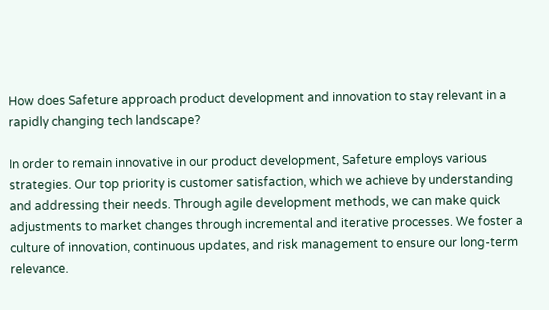How does Safeture approach product development and innovation to stay relevant in a rapidly changing tech landscape?

In order to remain innovative in our product development, Safeture employs various strategies. Our top priority is customer satisfaction, which we achieve by understanding and addressing their needs. Through agile development methods, we can make quick adjustments to market changes through incremental and iterative processes. We foster a culture of innovation, continuous updates, and risk management to ensure our long-term relevance.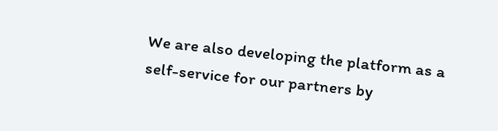We are also developing the platform as a self-service for our partners by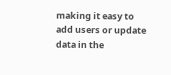making it easy to add users or update data in the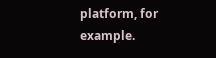platform, for example.